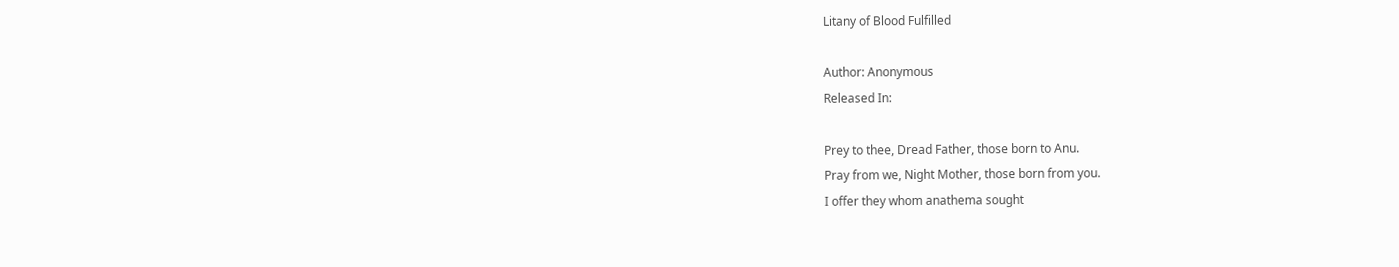Litany of Blood Fulfilled

Author: Anonymous
Released In:

Prey to thee, Dread Father, those born to Anu.
Pray from we, Night Mother, those born from you.
I offer they whom anathema sought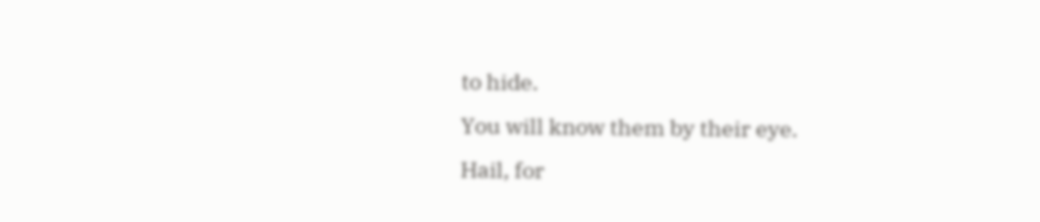to hide.
You will know them by their eye.
Hail, for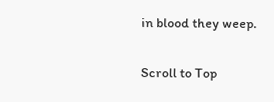in blood they weep.

Scroll to Top